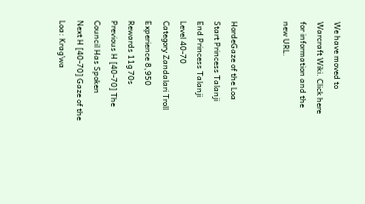We have moved to Warcraft Wiki. Click here for information and the new URL.


HordeGaze of the Loa
Start Princess Talanji
End Princess Talanji
Level 40-70
Category Zandalari Troll
Experience 8,950
Rewards 11g 70s
Previous H [40-70] The Council Has Spoken
Next H [40-70] Gaze of the Loa: Krag'wa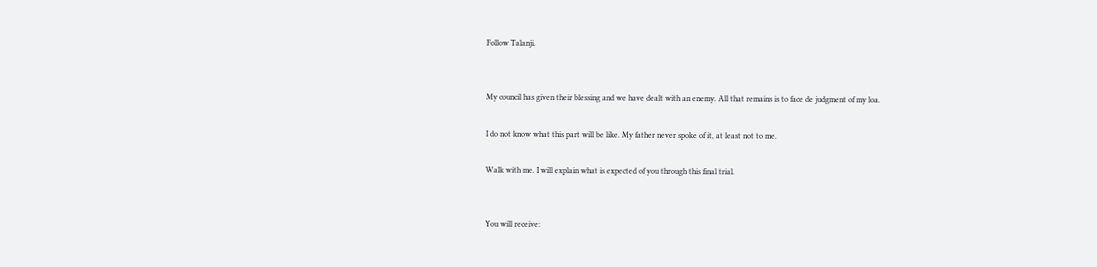Follow Talanji.


My council has given their blessing and we have dealt with an enemy. All that remains is to face de judgment of my loa.

I do not know what this part will be like. My father never spoke of it, at least not to me.

Walk with me. I will explain what is expected of you through this final trial.


You will receive: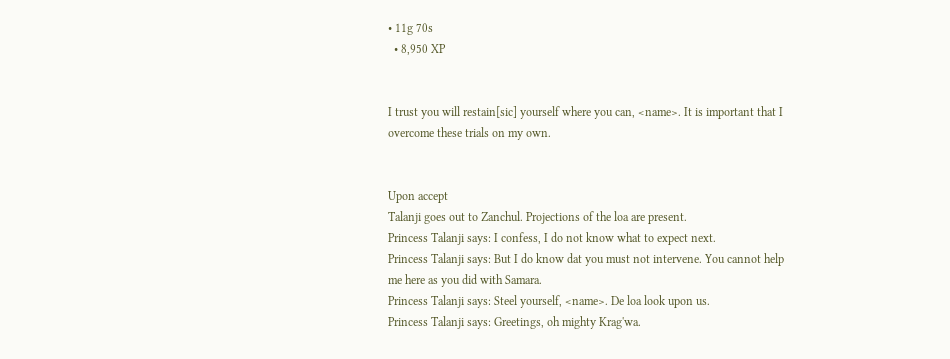• 11g 70s
  • 8,950 XP


I trust you will restain[sic] yourself where you can, <name>. It is important that I overcome these trials on my own.


Upon accept
Talanji goes out to Zanchul. Projections of the loa are present.
Princess Talanji says: I confess, I do not know what to expect next.
Princess Talanji says: But I do know dat you must not intervene. You cannot help me here as you did with Samara.
Princess Talanji says: Steel yourself, <name>. De loa look upon us.
Princess Talanji says: Greetings, oh mighty Krag'wa.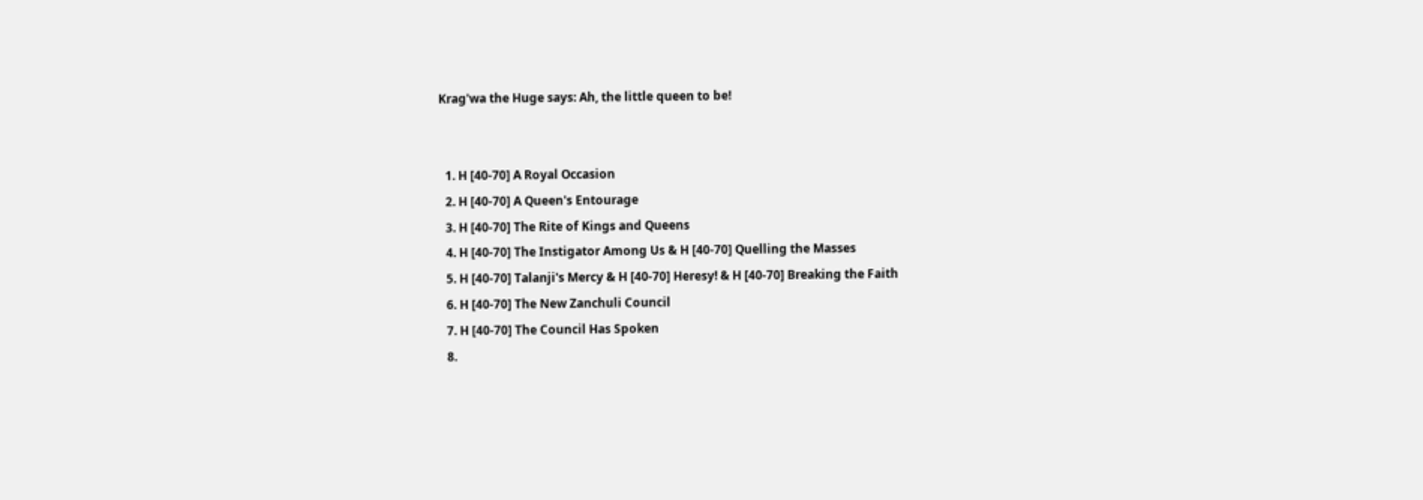Krag'wa the Huge says: Ah, the little queen to be!


  1. H [40-70] A Royal Occasion
  2. H [40-70] A Queen's Entourage
  3. H [40-70] The Rite of Kings and Queens
  4. H [40-70] The Instigator Among Us & H [40-70] Quelling the Masses
  5. H [40-70] Talanji's Mercy & H [40-70] Heresy! & H [40-70] Breaking the Faith
  6. H [40-70] The New Zanchuli Council
  7. H [40-70] The Council Has Spoken
  8.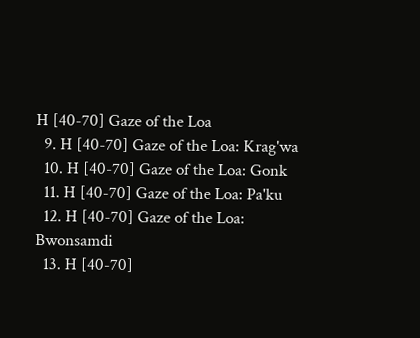H [40-70] Gaze of the Loa
  9. H [40-70] Gaze of the Loa: Krag'wa
  10. H [40-70] Gaze of the Loa: Gonk
  11. H [40-70] Gaze of the Loa: Pa'ku
  12. H [40-70] Gaze of the Loa: Bwonsamdi
  13. H [40-70]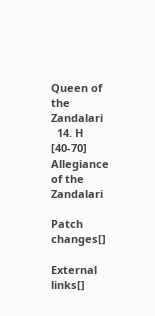Queen of the Zandalari
  14. H [40-70] Allegiance of the Zandalari

Patch changes[]

External links[]